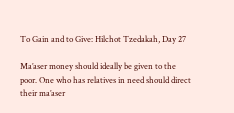To Gain and to Give: Hilchot Tzedakah, Day 27

Ma’aser money should ideally be given to the poor. One who has relatives in need should direct their ma’aser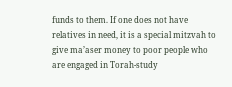funds to them. If one does not have relatives in need, it is a special mitzvah to give ma’aser money to poor people who are engaged in Torah-study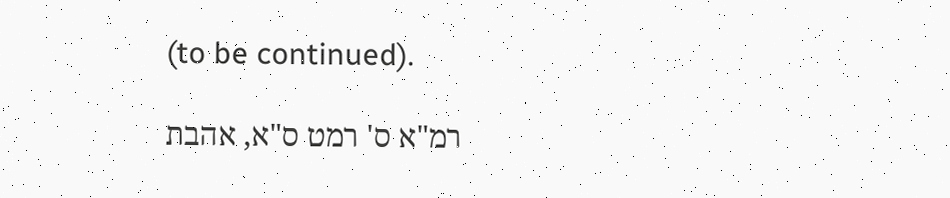(to be continued).

רמ"א ס' רמט ס"א, אהבת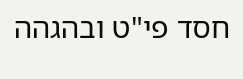חסד פי"ט ובהגהה